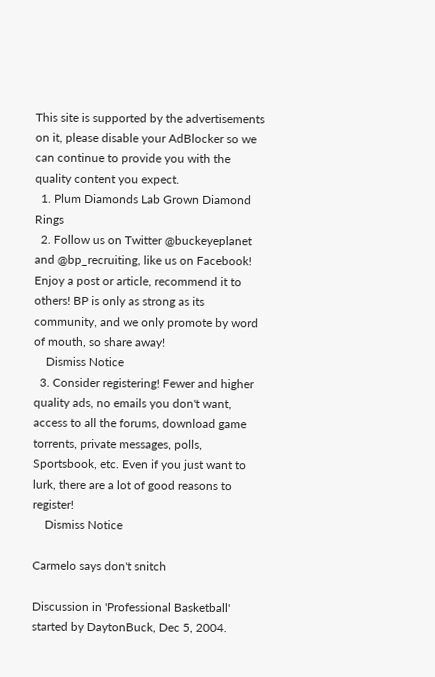This site is supported by the advertisements on it, please disable your AdBlocker so we can continue to provide you with the quality content you expect.
  1. Plum Diamonds Lab Grown Diamond Rings
  2. Follow us on Twitter @buckeyeplanet and @bp_recruiting, like us on Facebook! Enjoy a post or article, recommend it to others! BP is only as strong as its community, and we only promote by word of mouth, so share away!
    Dismiss Notice
  3. Consider registering! Fewer and higher quality ads, no emails you don't want, access to all the forums, download game torrents, private messages, polls, Sportsbook, etc. Even if you just want to lurk, there are a lot of good reasons to register!
    Dismiss Notice

Carmelo says don't snitch

Discussion in 'Professional Basketball' started by DaytonBuck, Dec 5, 2004.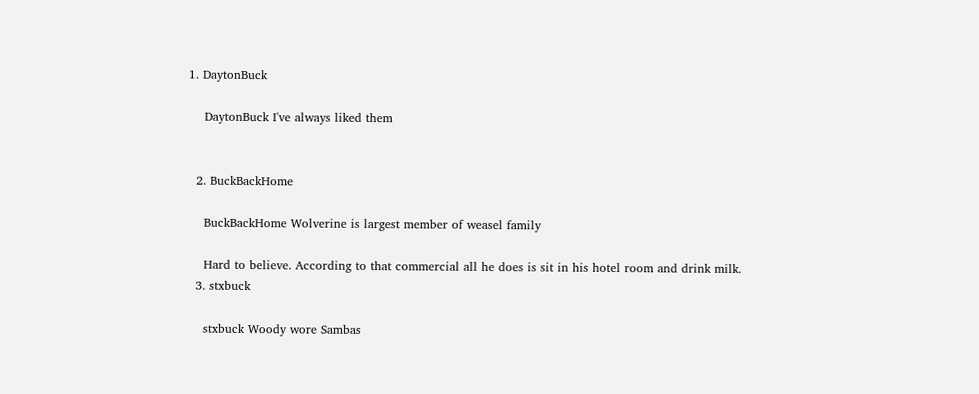1. DaytonBuck

    DaytonBuck I've always liked them


  2. BuckBackHome

    BuckBackHome Wolverine is largest member of weasel family

    Hard to believe. According to that commercial all he does is sit in his hotel room and drink milk.
  3. stxbuck

    stxbuck Woody wore Sambas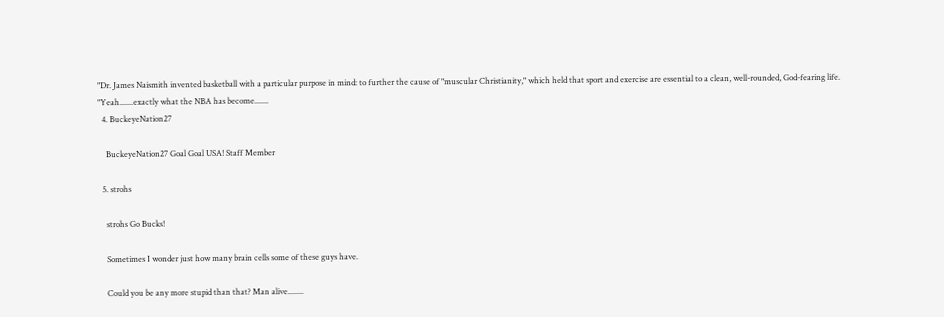"Dr. James Naismith invented basketball with a particular purpose in mind: to further the cause of "muscular Christianity," which held that sport and exercise are essential to a clean, well-rounded, God-fearing life. "Yeah.......exactly what the NBA has become.......
  4. BuckeyeNation27

    BuckeyeNation27 Goal Goal USA! Staff Member

  5. strohs

    strohs Go Bucks!

    Sometimes I wonder just how many brain cells some of these guys have.

    Could you be any more stupid than that? Man alive........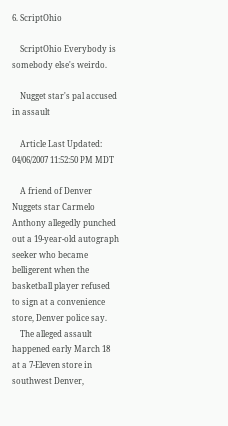6. ScriptOhio

    ScriptOhio Everybody is somebody else's weirdo.

    Nugget star's pal accused in assault

    Article Last Updated: 04/06/2007 11:52:50 PM MDT

    A friend of Denver Nuggets star Carmelo Anthony allegedly punched out a 19-year-old autograph seeker who became belligerent when the basketball player refused to sign at a convenience store, Denver police say.
    The alleged assault happened early March 18 at a 7-Eleven store in southwest Denver,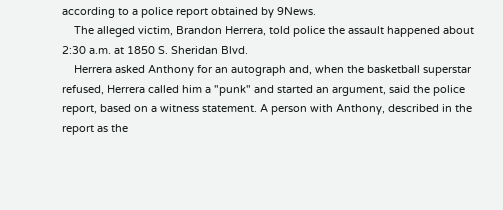according to a police report obtained by 9News.
    The alleged victim, Brandon Herrera, told police the assault happened about 2:30 a.m. at 1850 S. Sheridan Blvd.
    Herrera asked Anthony for an autograph and, when the basketball superstar refused, Herrera called him a "punk" and started an argument, said the police report, based on a witness statement. A person with Anthony, described in the report as the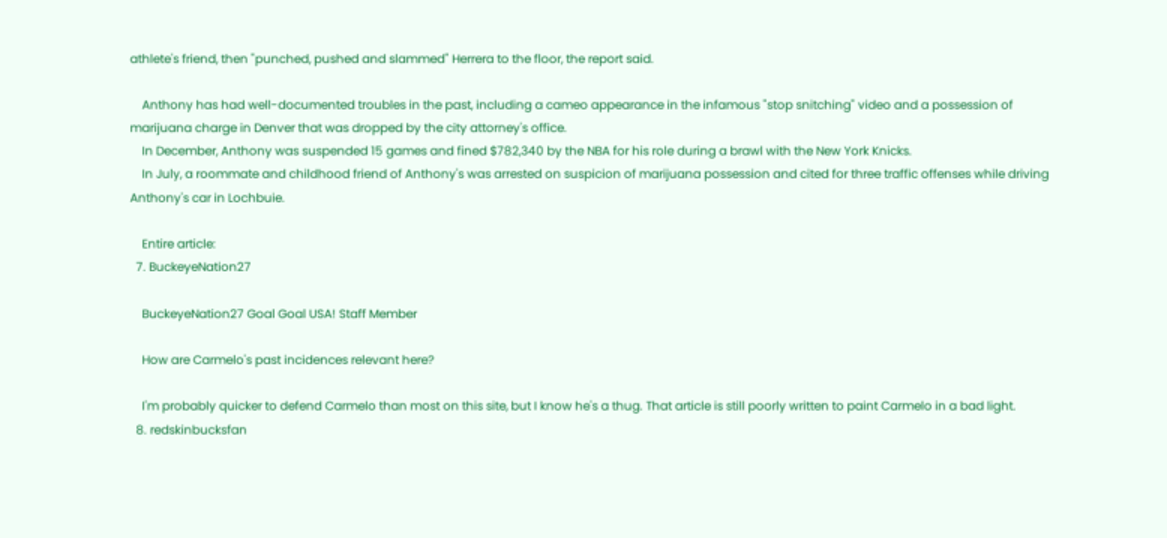athlete's friend, then "punched, pushed and slammed" Herrera to the floor, the report said.

    Anthony has had well-documented troubles in the past, including a cameo appearance in the infamous "stop snitching" video and a possession of marijuana charge in Denver that was dropped by the city attorney's office.
    In December, Anthony was suspended 15 games and fined $782,340 by the NBA for his role during a brawl with the New York Knicks.
    In July, a roommate and childhood friend of Anthony's was arrested on suspicion of marijuana possession and cited for three traffic offenses while driving Anthony's car in Lochbuie.

    Entire article:
  7. BuckeyeNation27

    BuckeyeNation27 Goal Goal USA! Staff Member

    How are Carmelo's past incidences relevant here?

    I'm probably quicker to defend Carmelo than most on this site, but I know he's a thug. That article is still poorly written to paint Carmelo in a bad light.
  8. redskinbucksfan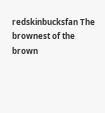redskinbucksfan The brownest of the brown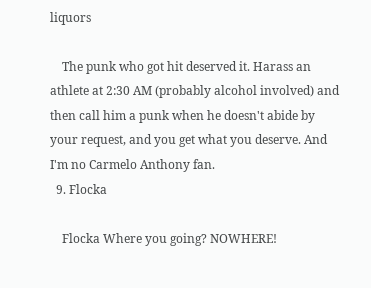liquors

    The punk who got hit deserved it. Harass an athlete at 2:30 AM (probably alcohol involved) and then call him a punk when he doesn't abide by your request, and you get what you deserve. And I'm no Carmelo Anthony fan.
  9. Flocka

    Flocka Where you going? NOWHERE!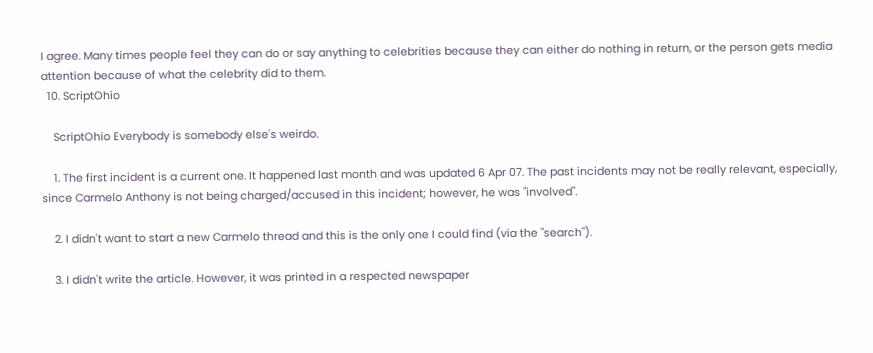I agree. Many times people feel they can do or say anything to celebrities because they can either do nothing in return, or the person gets media attention because of what the celebrity did to them.
  10. ScriptOhio

    ScriptOhio Everybody is somebody else's weirdo.

    1. The first incident is a current one. It happened last month and was updated 6 Apr 07. The past incidents may not be really relevant, especially, since Carmelo Anthony is not being charged/accused in this incident; however, he was "involved".

    2. I didn't want to start a new Carmelo thread and this is the only one I could find (via the "search").

    3. I didn't write the article. However, it was printed in a respected newspaper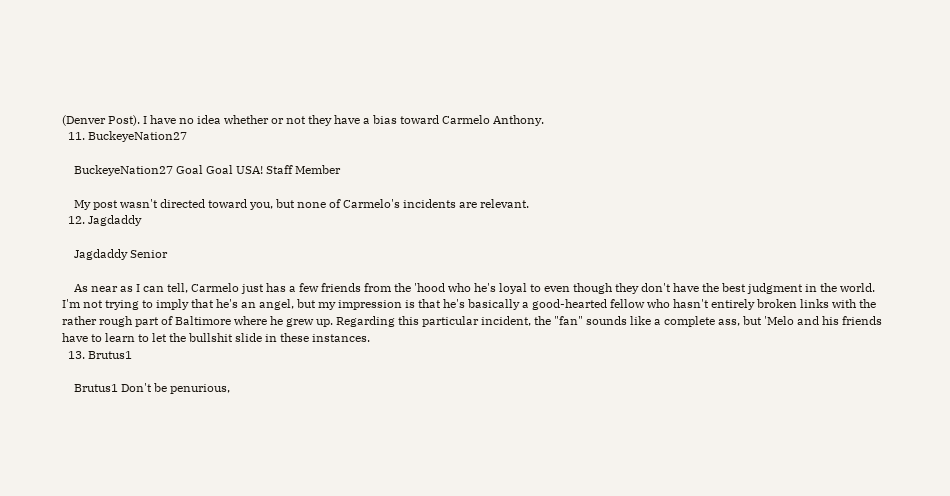(Denver Post). I have no idea whether or not they have a bias toward Carmelo Anthony.
  11. BuckeyeNation27

    BuckeyeNation27 Goal Goal USA! Staff Member

    My post wasn't directed toward you, but none of Carmelo's incidents are relevant.
  12. Jagdaddy

    Jagdaddy Senior

    As near as I can tell, Carmelo just has a few friends from the 'hood who he's loyal to even though they don't have the best judgment in the world. I'm not trying to imply that he's an angel, but my impression is that he's basically a good-hearted fellow who hasn't entirely broken links with the rather rough part of Baltimore where he grew up. Regarding this particular incident, the "fan" sounds like a complete ass, but 'Melo and his friends have to learn to let the bullshit slide in these instances.
  13. Brutus1

    Brutus1 Don't be penurious,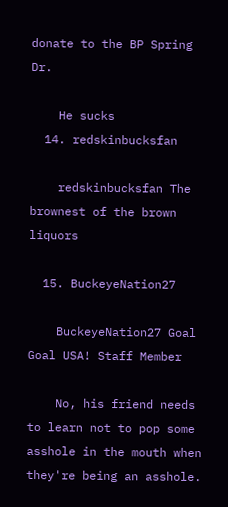donate to the BP Spring Dr.

    He sucks
  14. redskinbucksfan

    redskinbucksfan The brownest of the brown liquors

  15. BuckeyeNation27

    BuckeyeNation27 Goal Goal USA! Staff Member

    No, his friend needs to learn not to pop some asshole in the mouth when they're being an asshole.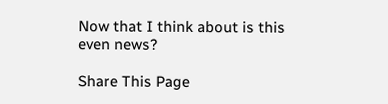Now that I think about is this even news?

Share This Page